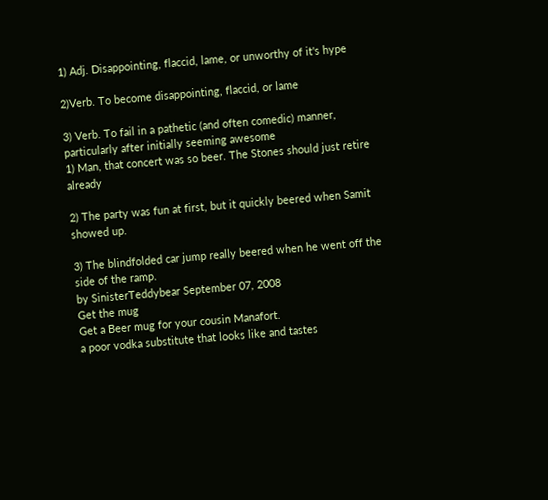1) Adj. Disappointing, flaccid, lame, or unworthy of it's hype

2)Verb. To become disappointing, flaccid, or lame

3) Verb. To fail in a pathetic (and often comedic) manner, particularly after initially seeming awesome
1) Man, that concert was so beer. The Stones should just retire already

2) The party was fun at first, but it quickly beered when Samit showed up.

3) The blindfolded car jump really beered when he went off the side of the ramp.
by SinisterTeddybear September 07, 2008
Get the mug
Get a Beer mug for your cousin Manafort.
a poor vodka substitute that looks like and tastes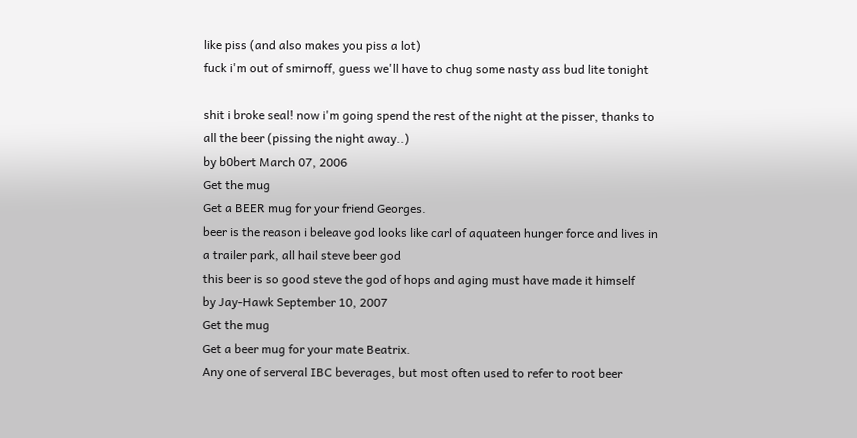like piss (and also makes you piss a lot)
fuck i'm out of smirnoff, guess we'll have to chug some nasty ass bud lite tonight

shit i broke seal! now i'm going spend the rest of the night at the pisser, thanks to all the beer (pissing the night away..)
by b0bert March 07, 2006
Get the mug
Get a BEER mug for your friend Georges.
beer is the reason i beleave god looks like carl of aquateen hunger force and lives in a trailer park, all hail steve beer god
this beer is so good steve the god of hops and aging must have made it himself
by Jay-Hawk September 10, 2007
Get the mug
Get a beer mug for your mate Beatrix.
Any one of serveral IBC beverages, but most often used to refer to root beer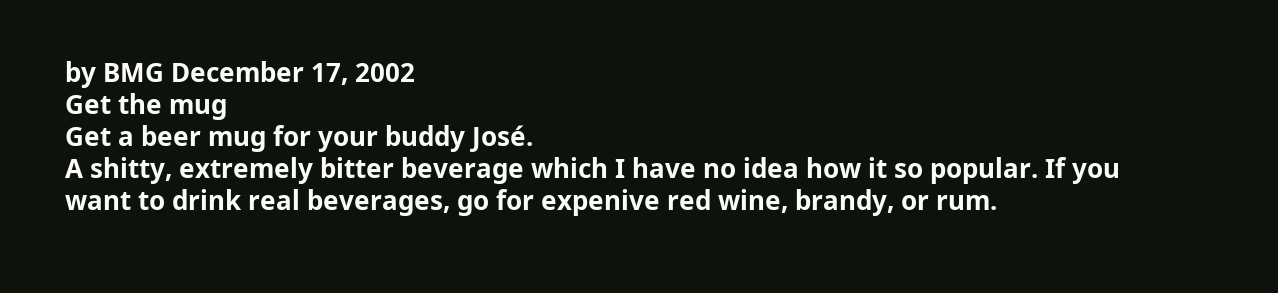by BMG December 17, 2002
Get the mug
Get a beer mug for your buddy José.
A shitty, extremely bitter beverage which I have no idea how it so popular. If you want to drink real beverages, go for expenive red wine, brandy, or rum.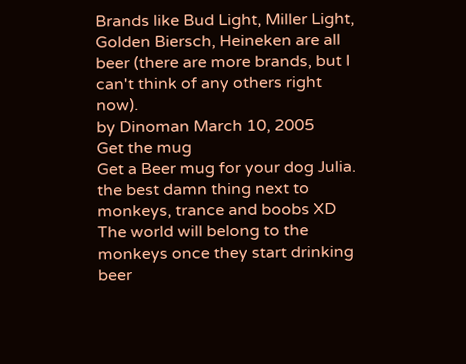Brands like Bud Light, Miller Light, Golden Biersch, Heineken are all beer (there are more brands, but I can't think of any others right now).
by Dinoman March 10, 2005
Get the mug
Get a Beer mug for your dog Julia.
the best damn thing next to monkeys, trance and boobs XD
The world will belong to the monkeys once they start drinking beer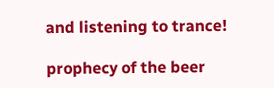and listening to trance!

prophecy of the beer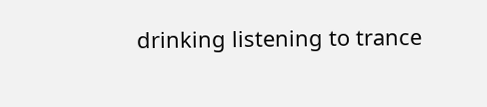drinking listening to trance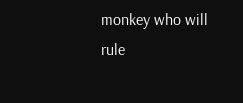monkey who will rule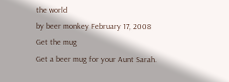the world
by beer monkey February 17, 2008
Get the mug
Get a beer mug for your Aunt Sarah.